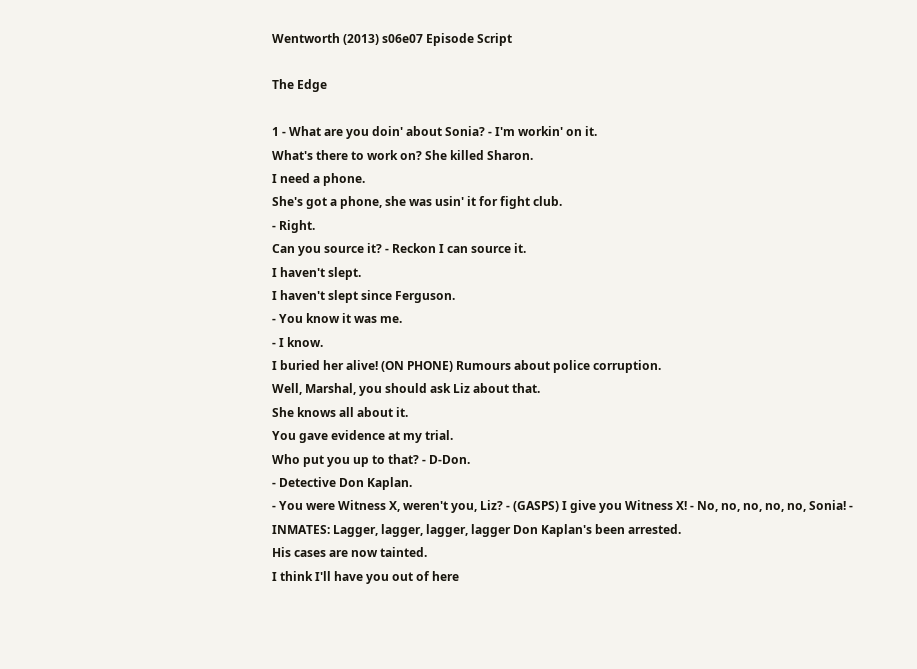Wentworth (2013) s06e07 Episode Script

The Edge

1 - What are you doin' about Sonia? - I'm workin' on it.
What's there to work on? She killed Sharon.
I need a phone.
She's got a phone, she was usin' it for fight club.
- Right.
Can you source it? - Reckon I can source it.
I haven't slept.
I haven't slept since Ferguson.
- You know it was me.
- I know.
I buried her alive! (ON PHONE) Rumours about police corruption.
Well, Marshal, you should ask Liz about that.
She knows all about it.
You gave evidence at my trial.
Who put you up to that? - D-Don.
- Detective Don Kaplan.
- You were Witness X, weren't you, Liz? - (GASPS) I give you Witness X! - No, no, no, no, no, Sonia! - INMATES: Lagger, lagger, lagger, lagger Don Kaplan's been arrested.
His cases are now tainted.
I think I'll have you out of here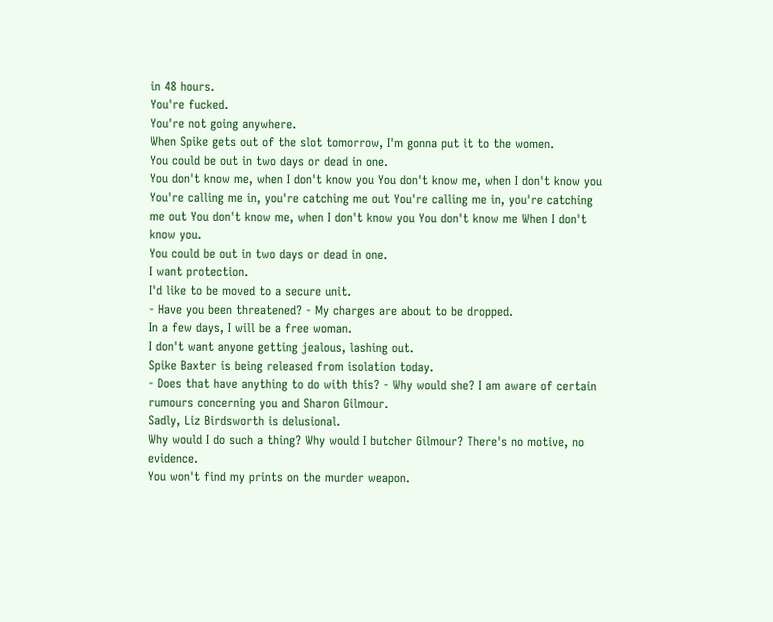in 48 hours.
You're fucked.
You're not going anywhere.
When Spike gets out of the slot tomorrow, I'm gonna put it to the women.
You could be out in two days or dead in one.
You don't know me, when I don't know you You don't know me, when I don't know you You're calling me in, you're catching me out You're calling me in, you're catching me out You don't know me, when I don't know you You don't know me When I don't know you.
You could be out in two days or dead in one.
I want protection.
I'd like to be moved to a secure unit.
- Have you been threatened? - My charges are about to be dropped.
In a few days, I will be a free woman.
I don't want anyone getting jealous, lashing out.
Spike Baxter is being released from isolation today.
- Does that have anything to do with this? - Why would she? I am aware of certain rumours concerning you and Sharon Gilmour.
Sadly, Liz Birdsworth is delusional.
Why would I do such a thing? Why would I butcher Gilmour? There's no motive, no evidence.
You won't find my prints on the murder weapon.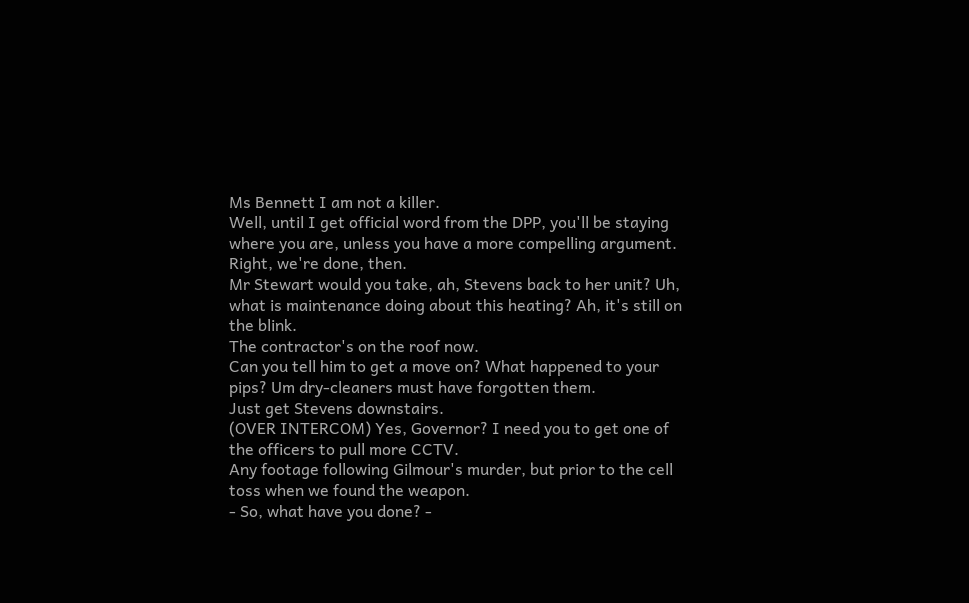Ms Bennett I am not a killer.
Well, until I get official word from the DPP, you'll be staying where you are, unless you have a more compelling argument.
Right, we're done, then.
Mr Stewart would you take, ah, Stevens back to her unit? Uh, what is maintenance doing about this heating? Ah, it's still on the blink.
The contractor's on the roof now.
Can you tell him to get a move on? What happened to your pips? Um dry-cleaners must have forgotten them.
Just get Stevens downstairs.
(OVER INTERCOM) Yes, Governor? I need you to get one of the officers to pull more CCTV.
Any footage following Gilmour's murder, but prior to the cell toss when we found the weapon.
- So, what have you done? -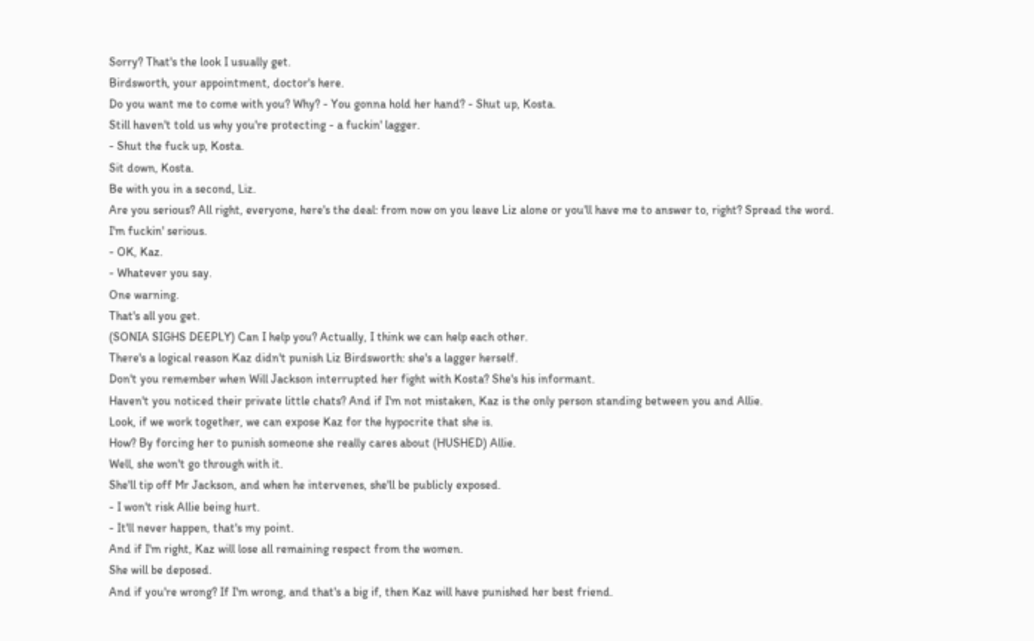Sorry? That's the look I usually get.
Birdsworth, your appointment, doctor's here.
Do you want me to come with you? Why? - You gonna hold her hand? - Shut up, Kosta.
Still haven't told us why you're protecting - a fuckin' lagger.
- Shut the fuck up, Kosta.
Sit down, Kosta.
Be with you in a second, Liz.
Are you serious? All right, everyone, here's the deal: from now on you leave Liz alone or you'll have me to answer to, right? Spread the word.
I'm fuckin' serious.
- OK, Kaz.
- Whatever you say.
One warning.
That's all you get.
(SONIA SIGHS DEEPLY) Can I help you? Actually, I think we can help each other.
There's a logical reason Kaz didn't punish Liz Birdsworth: she's a lagger herself.
Don't you remember when Will Jackson interrupted her fight with Kosta? She's his informant.
Haven't you noticed their private little chats? And if I'm not mistaken, Kaz is the only person standing between you and Allie.
Look, if we work together, we can expose Kaz for the hypocrite that she is.
How? By forcing her to punish someone she really cares about (HUSHED) Allie.
Well, she won't go through with it.
She'll tip off Mr Jackson, and when he intervenes, she'll be publicly exposed.
- I won't risk Allie being hurt.
- It'll never happen, that's my point.
And if I'm right, Kaz will lose all remaining respect from the women.
She will be deposed.
And if you're wrong? If I'm wrong, and that's a big if, then Kaz will have punished her best friend.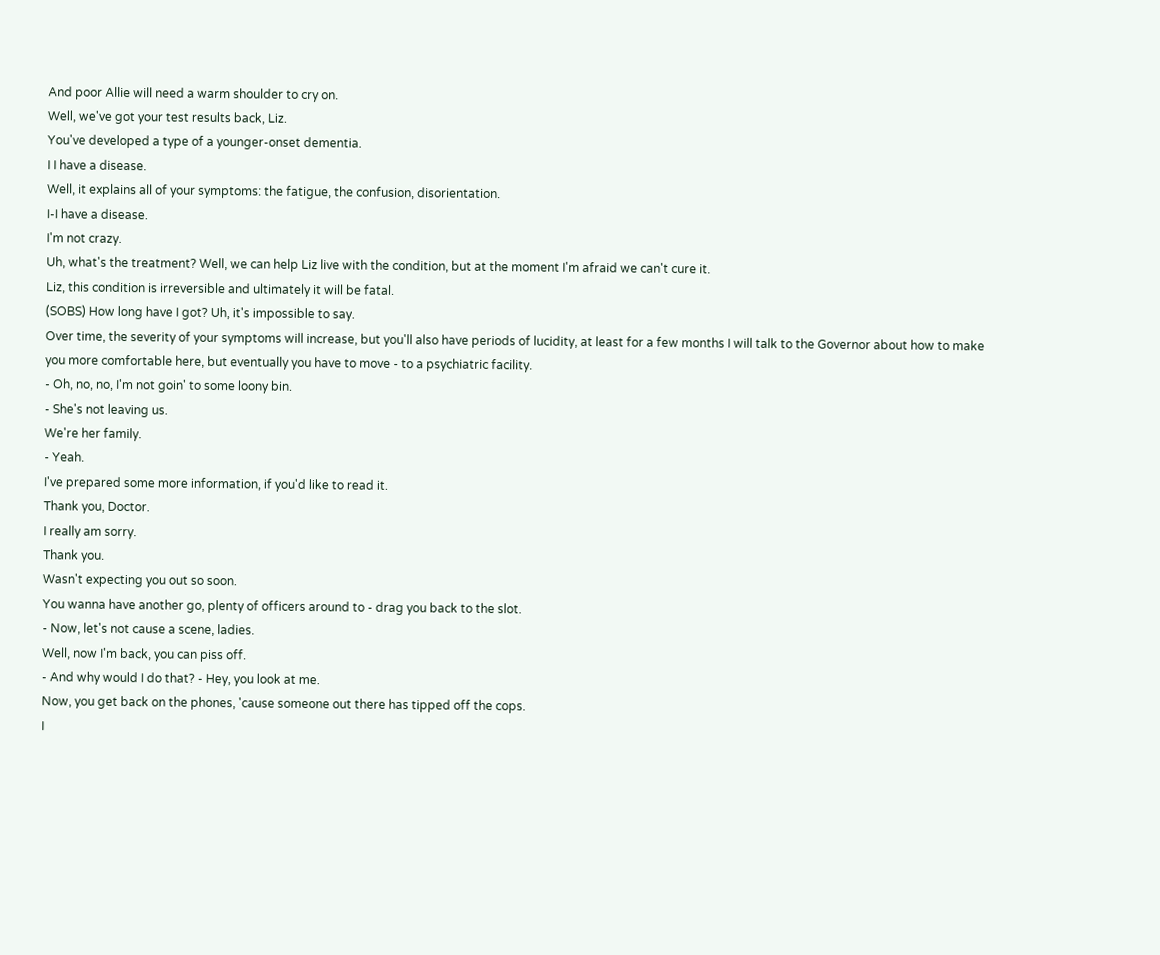And poor Allie will need a warm shoulder to cry on.
Well, we've got your test results back, Liz.
You've developed a type of a younger-onset dementia.
I I have a disease.
Well, it explains all of your symptoms: the fatigue, the confusion, disorientation.
I-I have a disease.
I'm not crazy.
Uh, what's the treatment? Well, we can help Liz live with the condition, but at the moment I'm afraid we can't cure it.
Liz, this condition is irreversible and ultimately it will be fatal.
(SOBS) How long have I got? Uh, it's impossible to say.
Over time, the severity of your symptoms will increase, but you'll also have periods of lucidity, at least for a few months I will talk to the Governor about how to make you more comfortable here, but eventually you have to move - to a psychiatric facility.
- Oh, no, no, I'm not goin' to some loony bin.
- She's not leaving us.
We're her family.
- Yeah.
I've prepared some more information, if you'd like to read it.
Thank you, Doctor.
I really am sorry.
Thank you.
Wasn't expecting you out so soon.
You wanna have another go, plenty of officers around to - drag you back to the slot.
- Now, let's not cause a scene, ladies.
Well, now I'm back, you can piss off.
- And why would I do that? - Hey, you look at me.
Now, you get back on the phones, 'cause someone out there has tipped off the cops.
I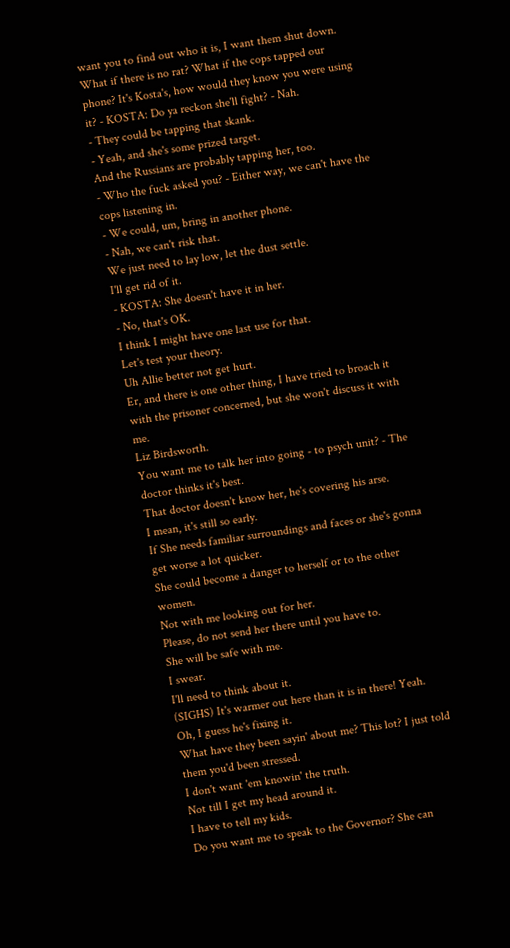want you to find out who it is, I want them shut down.
What if there is no rat? What if the cops tapped our phone? It's Kosta's, how would they know you were using it? - KOSTA: Do ya reckon she'll fight? - Nah.
- They could be tapping that skank.
- Yeah, and she's some prized target.
And the Russians are probably tapping her, too.
- Who the fuck asked you? - Either way, we can't have the cops listening in.
- We could, um, bring in another phone.
- Nah, we can't risk that.
We just need to lay low, let the dust settle.
I'll get rid of it.
- KOSTA: She doesn't have it in her.
- No, that's OK.
I think I might have one last use for that.
Let's test your theory.
Uh Allie better not get hurt.
Er, and there is one other thing, I have tried to broach it with the prisoner concerned, but she won't discuss it with me.
Liz Birdsworth.
You want me to talk her into going - to psych unit? - The doctor thinks it's best.
That doctor doesn't know her, he's covering his arse.
I mean, it's still so early.
If She needs familiar surroundings and faces or she's gonna get worse a lot quicker.
She could become a danger to herself or to the other women.
Not with me looking out for her.
Please, do not send her there until you have to.
She will be safe with me.
I swear.
I'll need to think about it.
(SIGHS) It's warmer out here than it is in there! Yeah.
Oh, I guess he's fixing it.
What have they been sayin' about me? This lot? I just told them you'd been stressed.
I don't want 'em knowin' the truth.
Not till I get my head around it.
I have to tell my kids.
Do you want me to speak to the Governor? She can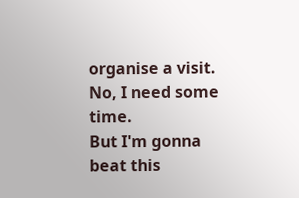organise a visit.
No, I need some time.
But I'm gonna beat this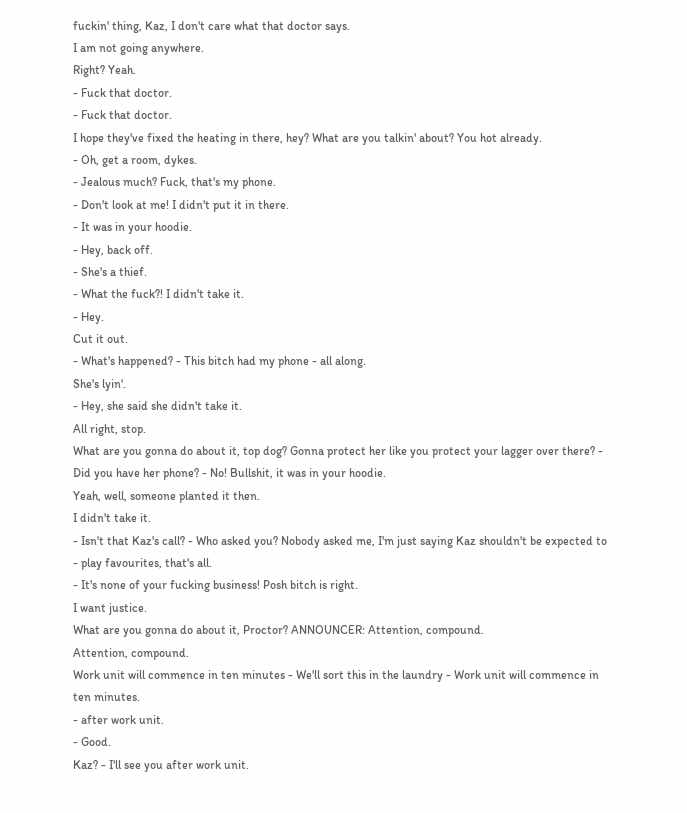fuckin' thing, Kaz, I don't care what that doctor says.
I am not going anywhere.
Right? Yeah.
- Fuck that doctor.
- Fuck that doctor.
I hope they've fixed the heating in there, hey? What are you talkin' about? You hot already.
- Oh, get a room, dykes.
- Jealous much? Fuck, that's my phone.
- Don't look at me! I didn't put it in there.
- It was in your hoodie.
- Hey, back off.
- She's a thief.
- What the fuck?! I didn't take it.
- Hey.
Cut it out.
- What's happened? - This bitch had my phone - all along.
She's lyin'.
- Hey, she said she didn't take it.
All right, stop.
What are you gonna do about it, top dog? Gonna protect her like you protect your lagger over there? - Did you have her phone? - No! Bullshit, it was in your hoodie.
Yeah, well, someone planted it then.
I didn't take it.
- Isn't that Kaz's call? - Who asked you? Nobody asked me, I'm just saying Kaz shouldn't be expected to - play favourites, that's all.
- It's none of your fucking business! Posh bitch is right.
I want justice.
What are you gonna do about it, Proctor? ANNOUNCER: Attention, compound.
Attention, compound.
Work unit will commence in ten minutes - We'll sort this in the laundry - Work unit will commence in ten minutes.
- after work unit.
- Good.
Kaz? - I'll see you after work unit.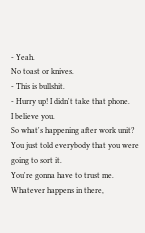- Yeah.
No toast or knives.
- This is bullshit.
- Hurry up! I didn't take that phone.
I believe you.
So what's happening after work unit? You just told everybody that you were going to sort it.
You're gonna have to trust me.
Whatever happens in there,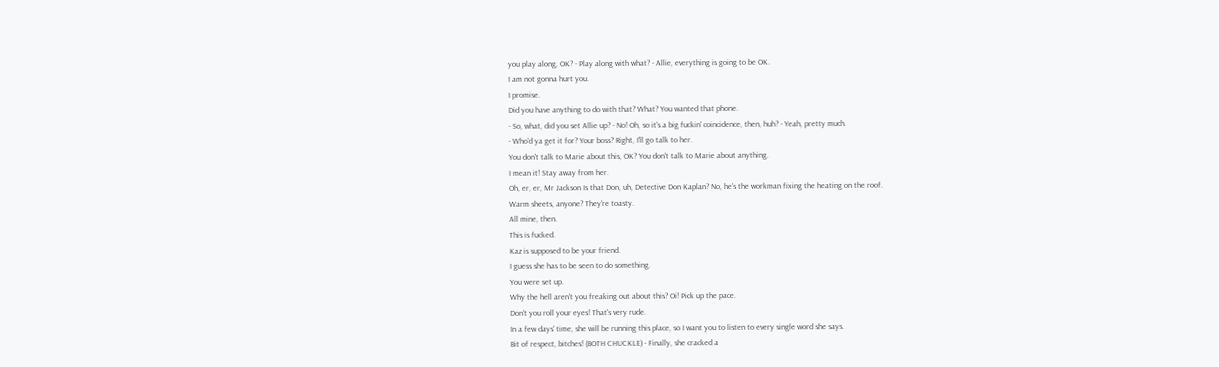you play along, OK? - Play along with what? - Allie, everything is going to be OK.
I am not gonna hurt you.
I promise.
Did you have anything to do with that? What? You wanted that phone.
- So, what, did you set Allie up? - No! Oh, so it's a big fuckin' coincidence, then, huh? - Yeah, pretty much.
- Who'd ya get it for? Your boss? Right, I'll go talk to her.
You don't talk to Marie about this, OK? You don't talk to Marie about anything.
I mean it! Stay away from her.
Oh, er, er, Mr Jackson Is that Don, uh, Detective Don Kaplan? No, he's the workman fixing the heating on the roof.
Warm sheets, anyone? They're toasty.
All mine, then.
This is fucked.
Kaz is supposed to be your friend.
I guess she has to be seen to do something.
You were set up.
Why the hell aren't you freaking out about this? Oi! Pick up the pace.
Don't you roll your eyes! That's very rude.
In a few days' time, she will be running this place, so I want you to listen to every single word she says.
Bit of respect, bitches! (BOTH CHUCKLE) - Finally, she cracked a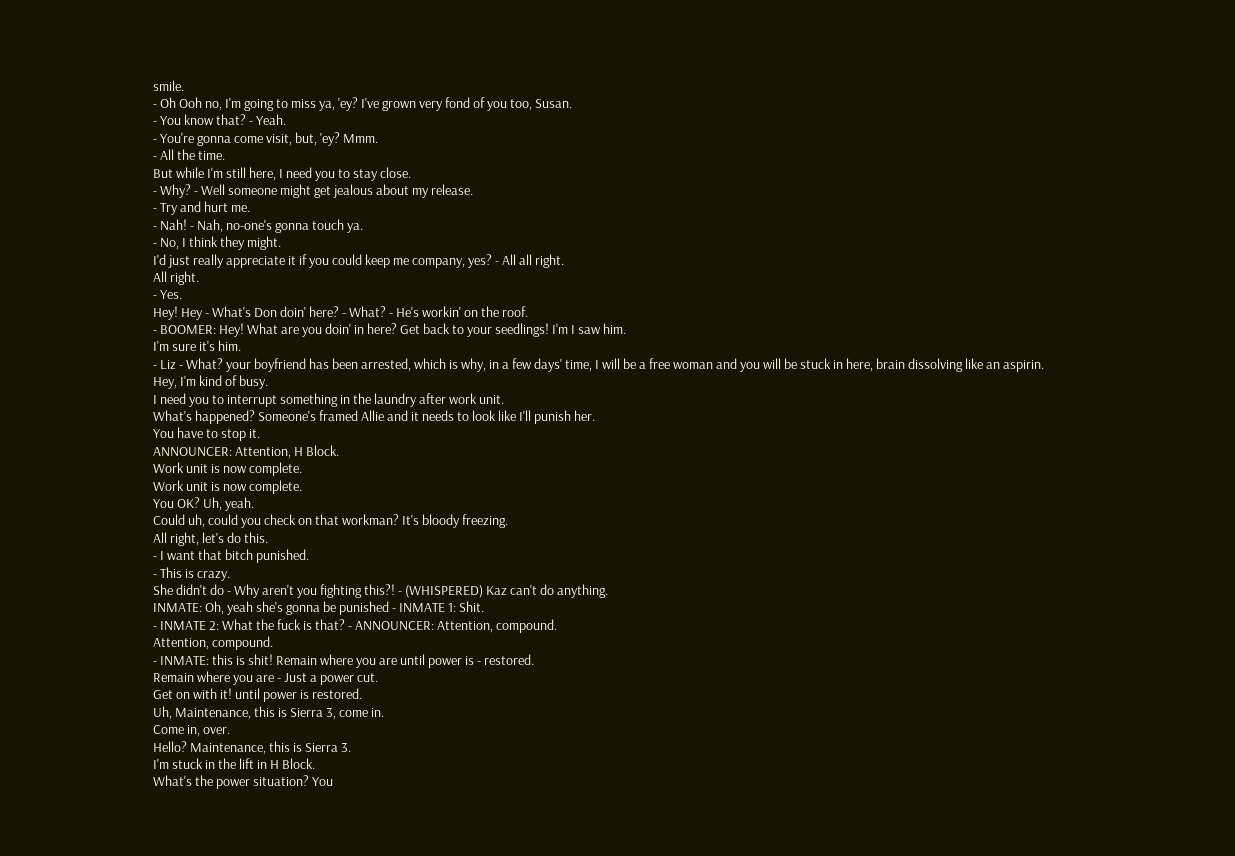smile.
- Oh Ooh no, I'm going to miss ya, 'ey? I've grown very fond of you too, Susan.
- You know that? - Yeah.
- You're gonna come visit, but, 'ey? Mmm.
- All the time.
But while I'm still here, I need you to stay close.
- Why? - Well someone might get jealous about my release.
- Try and hurt me.
- Nah! - Nah, no-one's gonna touch ya.
- No, I think they might.
I'd just really appreciate it if you could keep me company, yes? - All all right.
All right.
- Yes.
Hey! Hey - What's Don doin' here? - What? - He's workin' on the roof.
- BOOMER: Hey! What are you doin' in here? Get back to your seedlings! I'm I saw him.
I'm sure it's him.
- Liz - What? your boyfriend has been arrested, which is why, in a few days' time, I will be a free woman and you will be stuck in here, brain dissolving like an aspirin.
Hey, I'm kind of busy.
I need you to interrupt something in the laundry after work unit.
What's happened? Someone's framed Allie and it needs to look like I'll punish her.
You have to stop it.
ANNOUNCER: Attention, H Block.
Work unit is now complete.
Work unit is now complete.
You OK? Uh, yeah.
Could uh, could you check on that workman? It's bloody freezing.
All right, let's do this.
- I want that bitch punished.
- This is crazy.
She didn't do - Why aren't you fighting this?! - (WHISPERED) Kaz can't do anything.
INMATE: Oh, yeah she's gonna be punished - INMATE 1: Shit.
- INMATE 2: What the fuck is that? - ANNOUNCER: Attention, compound.
Attention, compound.
- INMATE: this is shit! Remain where you are until power is - restored.
Remain where you are - Just a power cut.
Get on with it! until power is restored.
Uh, Maintenance, this is Sierra 3, come in.
Come in, over.
Hello? Maintenance, this is Sierra 3.
I'm stuck in the lift in H Block.
What's the power situation? You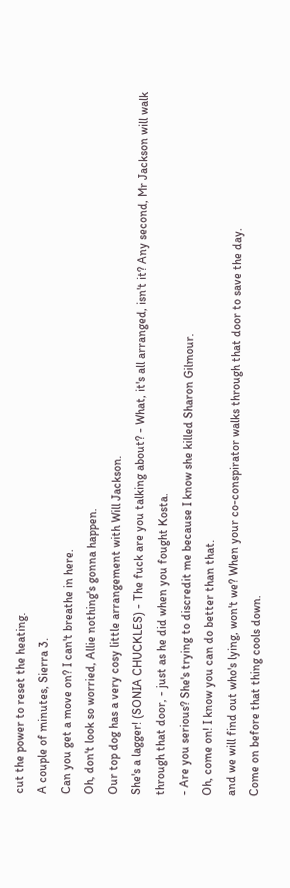cut the power to reset the heating.
A couple of minutes, Sierra 3.
Can you get a move on? I can't breathe in here.
Oh, don't look so worried, Allie nothing's gonna happen.
Our top dog has a very cosy little arrangement with Will Jackson.
She's a lagger! (SONIA CHUCKLES) - The fuck are you talking about? - What, it's all arranged, isn't it? Any second, Mr Jackson will walk through that door, - just as he did when you fought Kosta.
- Are you serious? She's trying to discredit me because I know she killed Sharon Gilmour.
Oh, come on! I know you can do better than that.
and we will find out who's lying, won't we? When your co-conspirator walks through that door to save the day.
Come on before that thing cools down.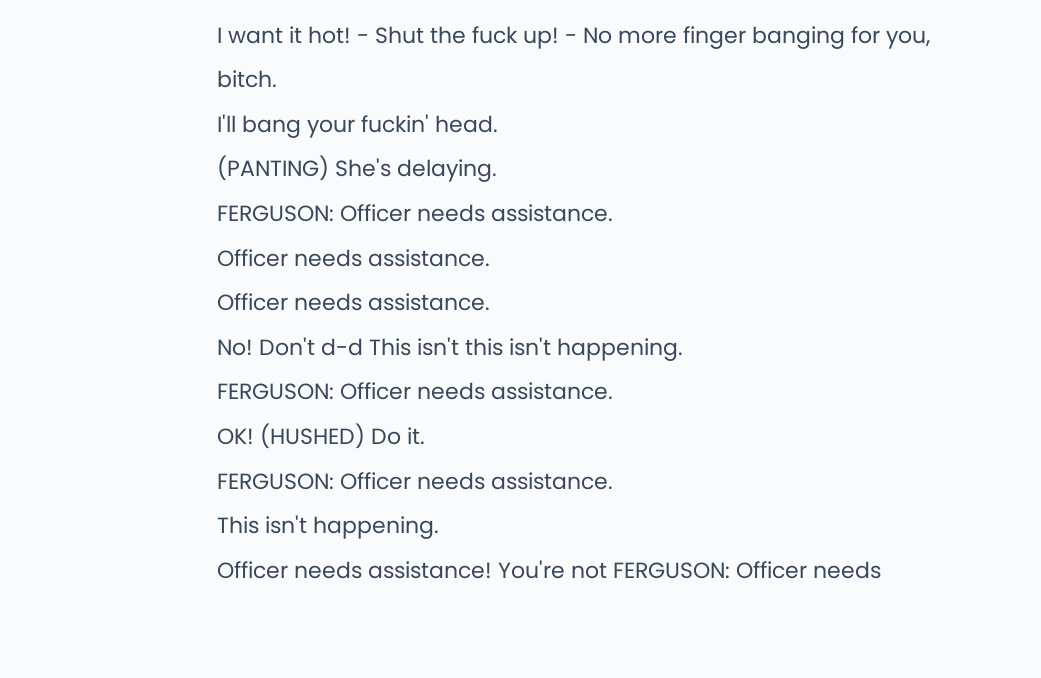I want it hot! - Shut the fuck up! - No more finger banging for you, bitch.
I'll bang your fuckin' head.
(PANTING) She's delaying.
FERGUSON: Officer needs assistance.
Officer needs assistance.
Officer needs assistance.
No! Don't d-d This isn't this isn't happening.
FERGUSON: Officer needs assistance.
OK! (HUSHED) Do it.
FERGUSON: Officer needs assistance.
This isn't happening.
Officer needs assistance! You're not FERGUSON: Officer needs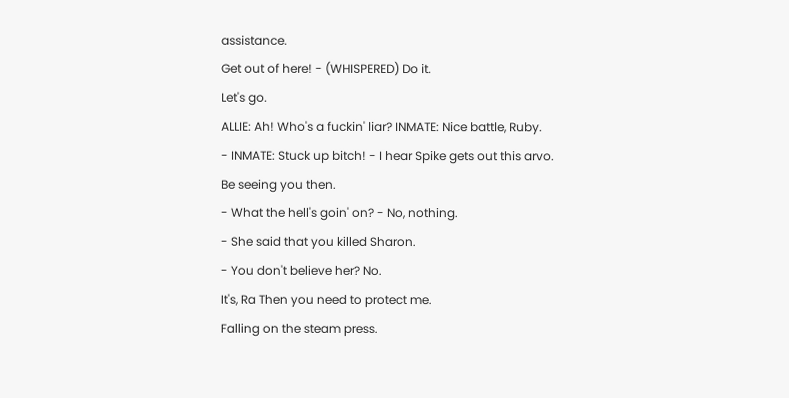assistance.
Get out of here! - (WHISPERED) Do it.
Let's go.
ALLIE: Ah! Who's a fuckin' liar? INMATE: Nice battle, Ruby.
- INMATE: Stuck up bitch! - I hear Spike gets out this arvo.
Be seeing you then.
- What the hell's goin' on? - No, nothing.
- She said that you killed Sharon.
- You don't believe her? No.
It's, Ra Then you need to protect me.
Falling on the steam press.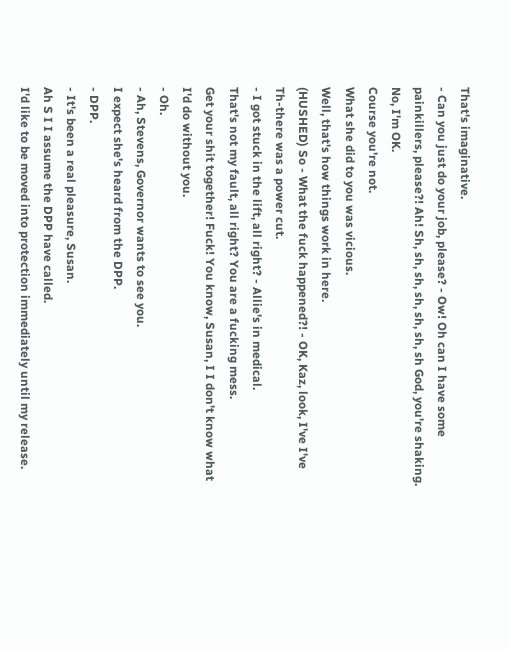That's imaginative.
- Can you just do your job, please? - Ow! Oh can I have some painkillers, please?! Ah! Sh, sh, sh, sh, sh, sh, sh God, you're shaking.
No, I'm OK.
Course you're not.
What she did to you was vicious.
Well, that's how things work in here.
(HUSHED) So - What the fuck happened?! - OK, Kaz, look, I've I've Th-there was a power cut.
- I got stuck in the lift, all right? - Allie's in medical.
That's not my fault, all right? You are a fucking mess.
Get your shit together! Fuck! You know, Susan, I I don't know what I'd do without you.
- Oh.
- Ah, Stevens, Governor wants to see you.
I expect she's heard from the DPP.
- DPP.
- It's been a real pleasure, Susan.
Ah S I I assume the DPP have called.
I'd like to be moved into protection immediately until my release.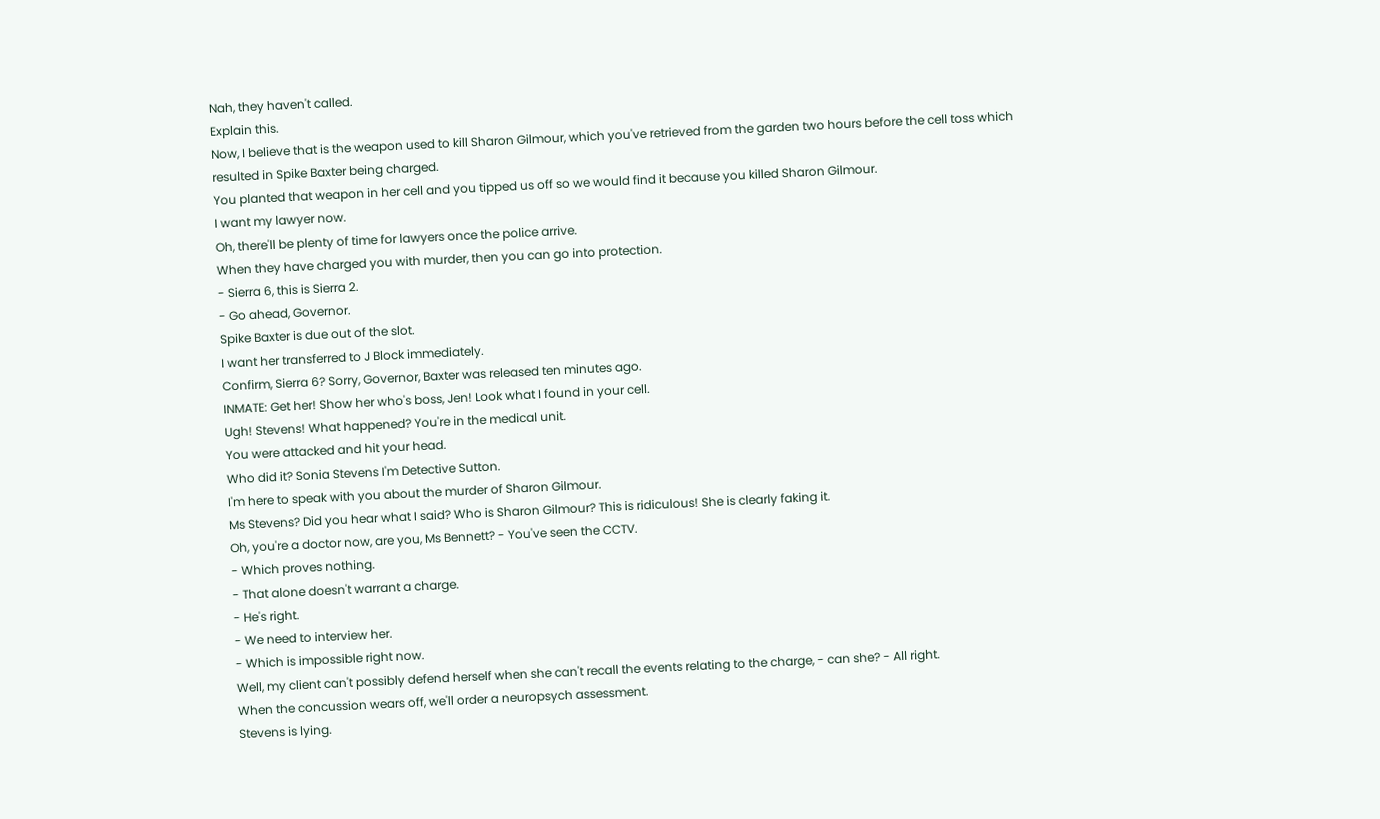Nah, they haven't called.
Explain this.
Now, I believe that is the weapon used to kill Sharon Gilmour, which you've retrieved from the garden two hours before the cell toss which resulted in Spike Baxter being charged.
You planted that weapon in her cell and you tipped us off so we would find it because you killed Sharon Gilmour.
I want my lawyer now.
Oh, there'll be plenty of time for lawyers once the police arrive.
When they have charged you with murder, then you can go into protection.
- Sierra 6, this is Sierra 2.
- Go ahead, Governor.
Spike Baxter is due out of the slot.
I want her transferred to J Block immediately.
Confirm, Sierra 6? Sorry, Governor, Baxter was released ten minutes ago.
INMATE: Get her! Show her who's boss, Jen! Look what I found in your cell.
Ugh! Stevens! What happened? You're in the medical unit.
You were attacked and hit your head.
Who did it? Sonia Stevens I'm Detective Sutton.
I'm here to speak with you about the murder of Sharon Gilmour.
Ms Stevens? Did you hear what I said? Who is Sharon Gilmour? This is ridiculous! She is clearly faking it.
Oh, you're a doctor now, are you, Ms Bennett? - You've seen the CCTV.
- Which proves nothing.
- That alone doesn't warrant a charge.
- He's right.
- We need to interview her.
- Which is impossible right now.
Well, my client can't possibly defend herself when she can't recall the events relating to the charge, - can she? - All right.
When the concussion wears off, we'll order a neuropsych assessment.
Stevens is lying.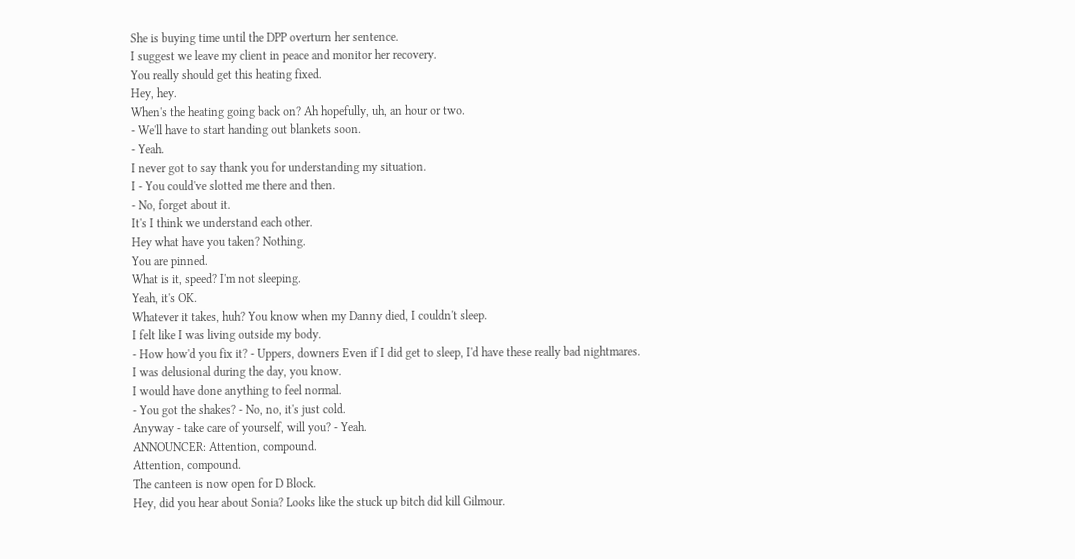She is buying time until the DPP overturn her sentence.
I suggest we leave my client in peace and monitor her recovery.
You really should get this heating fixed.
Hey, hey.
When's the heating going back on? Ah hopefully, uh, an hour or two.
- We'll have to start handing out blankets soon.
- Yeah.
I never got to say thank you for understanding my situation.
I - You could've slotted me there and then.
- No, forget about it.
It's I think we understand each other.
Hey what have you taken? Nothing.
You are pinned.
What is it, speed? I'm not sleeping.
Yeah, it's OK.
Whatever it takes, huh? You know when my Danny died, I couldn't sleep.
I felt like I was living outside my body.
- How how'd you fix it? - Uppers, downers Even if I did get to sleep, I'd have these really bad nightmares.
I was delusional during the day, you know.
I would have done anything to feel normal.
- You got the shakes? - No, no, it's just cold.
Anyway - take care of yourself, will you? - Yeah.
ANNOUNCER: Attention, compound.
Attention, compound.
The canteen is now open for D Block.
Hey, did you hear about Sonia? Looks like the stuck up bitch did kill Gilmour.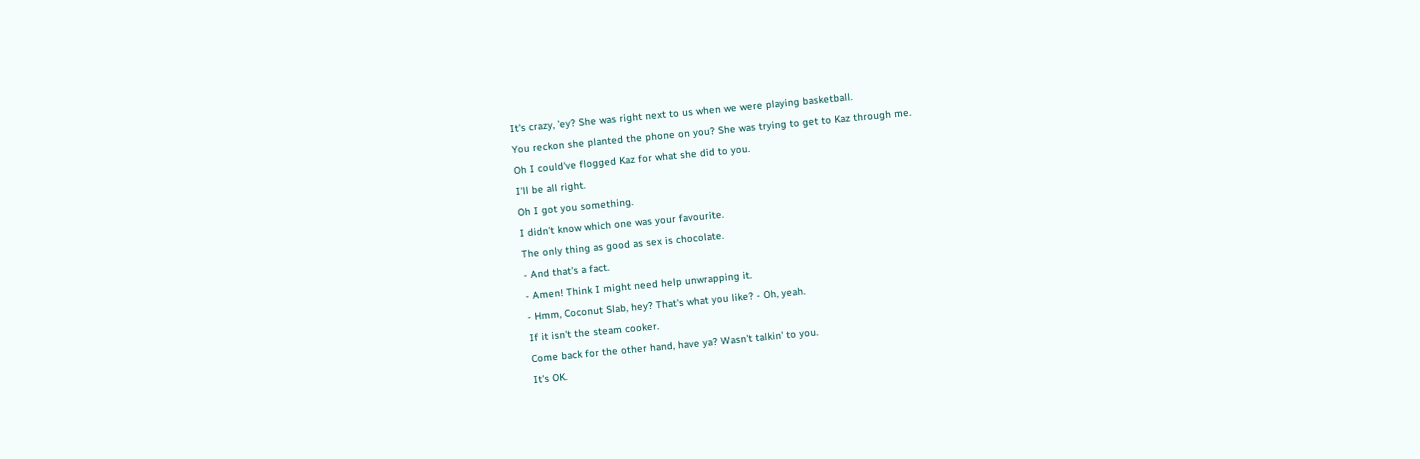It's crazy, 'ey? She was right next to us when we were playing basketball.
You reckon she planted the phone on you? She was trying to get to Kaz through me.
Oh I could've flogged Kaz for what she did to you.
I'll be all right.
Oh I got you something.
I didn't know which one was your favourite.
The only thing as good as sex is chocolate.
- And that's a fact.
- Amen! Think I might need help unwrapping it.
- Hmm, Coconut Slab, hey? That's what you like? - Oh, yeah.
If it isn't the steam cooker.
Come back for the other hand, have ya? Wasn't talkin' to you.
It's OK.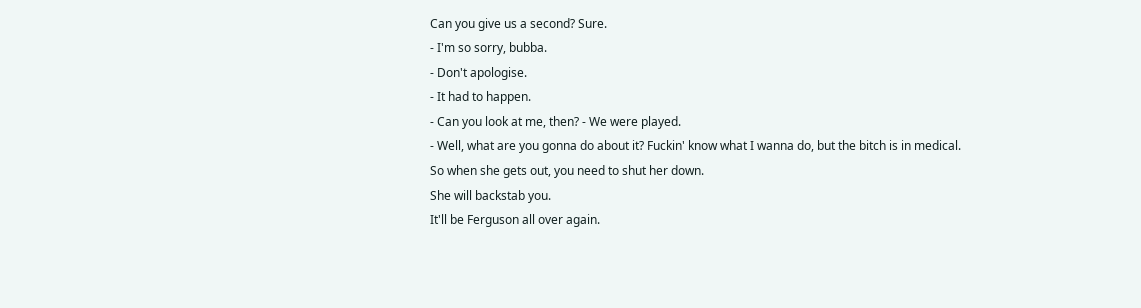Can you give us a second? Sure.
- I'm so sorry, bubba.
- Don't apologise.
- It had to happen.
- Can you look at me, then? - We were played.
- Well, what are you gonna do about it? Fuckin' know what I wanna do, but the bitch is in medical.
So when she gets out, you need to shut her down.
She will backstab you.
It'll be Ferguson all over again.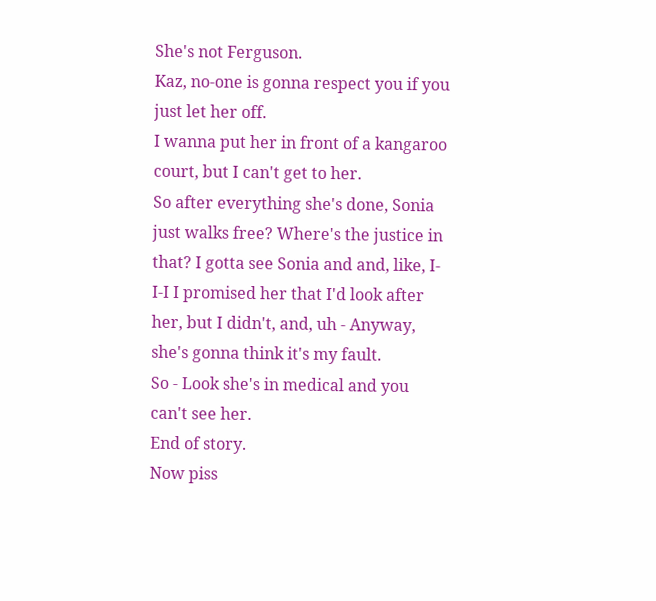She's not Ferguson.
Kaz, no-one is gonna respect you if you just let her off.
I wanna put her in front of a kangaroo court, but I can't get to her.
So after everything she's done, Sonia just walks free? Where's the justice in that? I gotta see Sonia and and, like, I-I-I I promised her that I'd look after her, but I didn't, and, uh - Anyway, she's gonna think it's my fault.
So - Look she's in medical and you can't see her.
End of story.
Now piss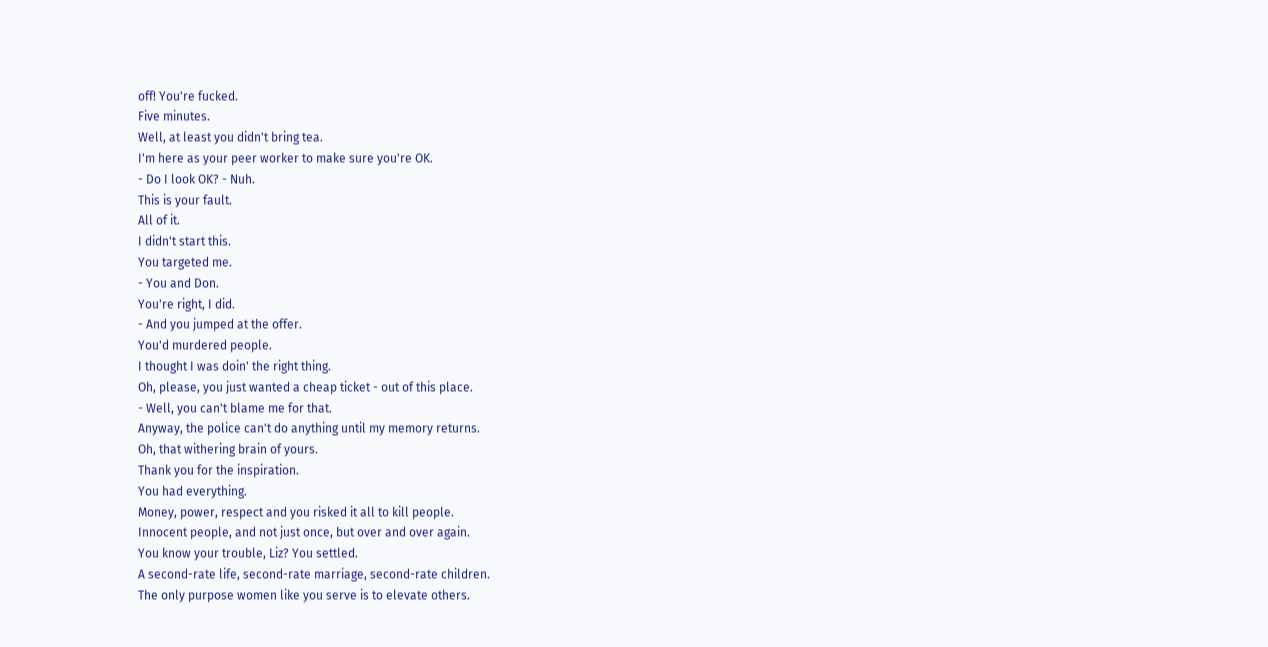off! You're fucked.
Five minutes.
Well, at least you didn't bring tea.
I'm here as your peer worker to make sure you're OK.
- Do I look OK? - Nuh.
This is your fault.
All of it.
I didn't start this.
You targeted me.
- You and Don.
You're right, I did.
- And you jumped at the offer.
You'd murdered people.
I thought I was doin' the right thing.
Oh, please, you just wanted a cheap ticket - out of this place.
- Well, you can't blame me for that.
Anyway, the police can't do anything until my memory returns.
Oh, that withering brain of yours.
Thank you for the inspiration.
You had everything.
Money, power, respect and you risked it all to kill people.
Innocent people, and not just once, but over and over again.
You know your trouble, Liz? You settled.
A second-rate life, second-rate marriage, second-rate children.
The only purpose women like you serve is to elevate others.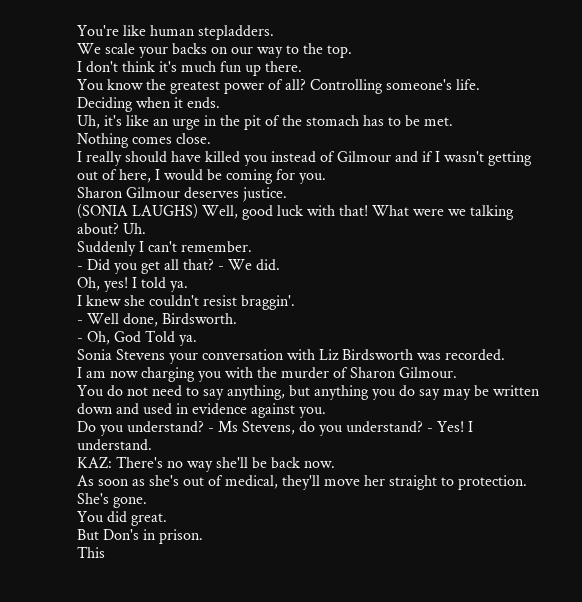You're like human stepladders.
We scale your backs on our way to the top.
I don't think it's much fun up there.
You know the greatest power of all? Controlling someone's life.
Deciding when it ends.
Uh, it's like an urge in the pit of the stomach has to be met.
Nothing comes close.
I really should have killed you instead of Gilmour and if I wasn't getting out of here, I would be coming for you.
Sharon Gilmour deserves justice.
(SONIA LAUGHS) Well, good luck with that! What were we talking about? Uh.
Suddenly I can't remember.
- Did you get all that? - We did.
Oh, yes! I told ya.
I knew she couldn't resist braggin'.
- Well done, Birdsworth.
- Oh, God Told ya.
Sonia Stevens your conversation with Liz Birdsworth was recorded.
I am now charging you with the murder of Sharon Gilmour.
You do not need to say anything, but anything you do say may be written down and used in evidence against you.
Do you understand? - Ms Stevens, do you understand? - Yes! I understand.
KAZ: There's no way she'll be back now.
As soon as she's out of medical, they'll move her straight to protection.
She's gone.
You did great.
But Don's in prison.
This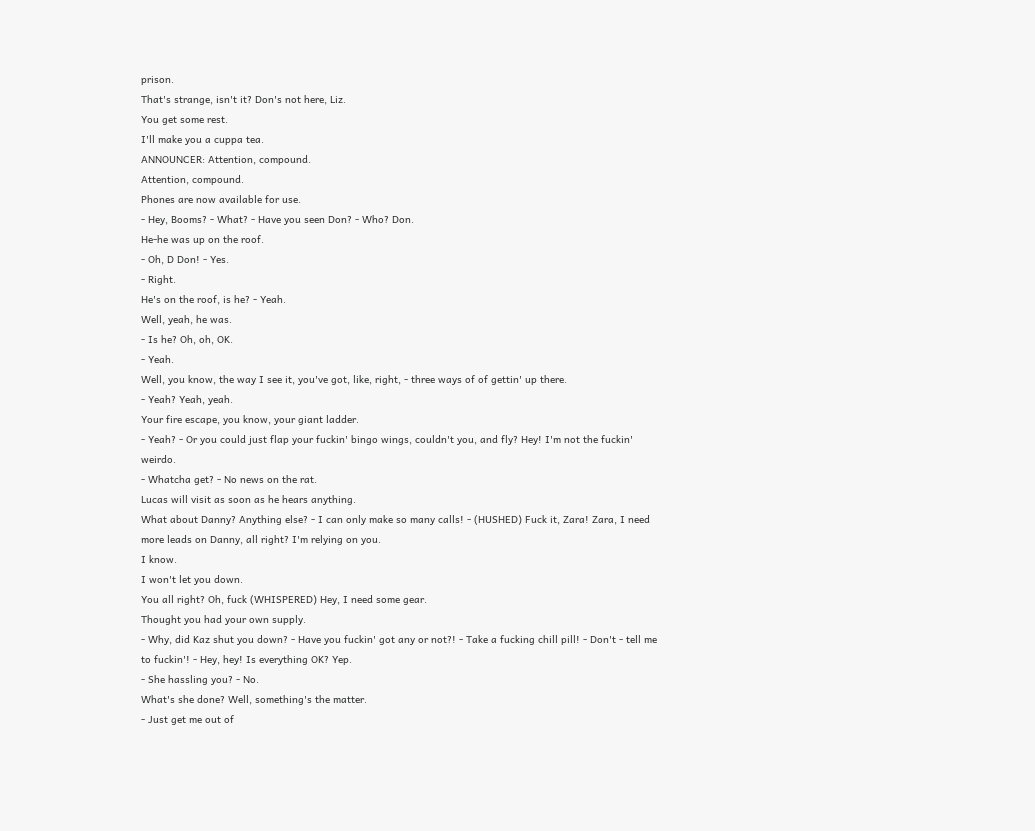prison.
That's strange, isn't it? Don's not here, Liz.
You get some rest.
I'll make you a cuppa tea.
ANNOUNCER: Attention, compound.
Attention, compound.
Phones are now available for use.
- Hey, Booms? - What? - Have you seen Don? - Who? Don.
He-he was up on the roof.
- Oh, D Don! - Yes.
- Right.
He's on the roof, is he? - Yeah.
Well, yeah, he was.
- Is he? Oh, oh, OK.
- Yeah.
Well, you know, the way I see it, you've got, like, right, - three ways of of gettin' up there.
- Yeah? Yeah, yeah.
Your fire escape, you know, your giant ladder.
- Yeah? - Or you could just flap your fuckin' bingo wings, couldn't you, and fly? Hey! I'm not the fuckin' weirdo.
- Whatcha get? - No news on the rat.
Lucas will visit as soon as he hears anything.
What about Danny? Anything else? - I can only make so many calls! - (HUSHED) Fuck it, Zara! Zara, I need more leads on Danny, all right? I'm relying on you.
I know.
I won't let you down.
You all right? Oh, fuck (WHISPERED) Hey, I need some gear.
Thought you had your own supply.
- Why, did Kaz shut you down? - Have you fuckin' got any or not?! - Take a fucking chill pill! - Don't - tell me to fuckin'! - Hey, hey! Is everything OK? Yep.
- She hassling you? - No.
What's she done? Well, something's the matter.
- Just get me out of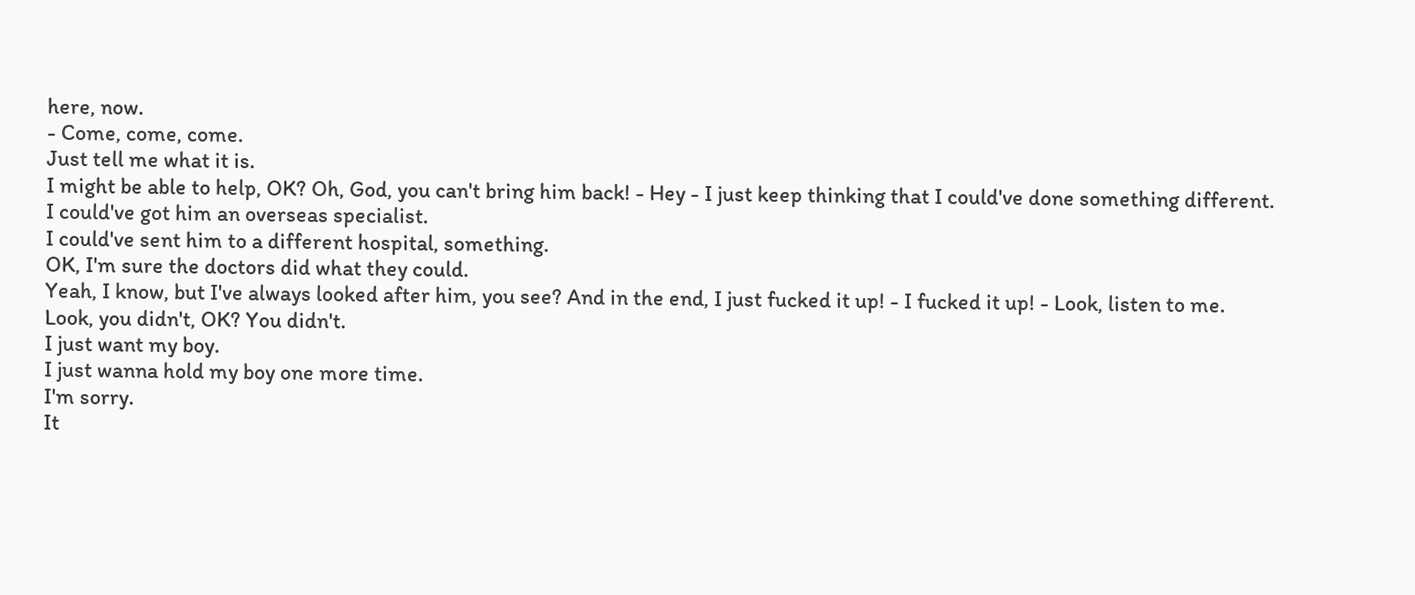here, now.
- Come, come, come.
Just tell me what it is.
I might be able to help, OK? Oh, God, you can't bring him back! - Hey - I just keep thinking that I could've done something different.
I could've got him an overseas specialist.
I could've sent him to a different hospital, something.
OK, I'm sure the doctors did what they could.
Yeah, I know, but I've always looked after him, you see? And in the end, I just fucked it up! - I fucked it up! - Look, listen to me.
Look, you didn't, OK? You didn't.
I just want my boy.
I just wanna hold my boy one more time.
I'm sorry.
It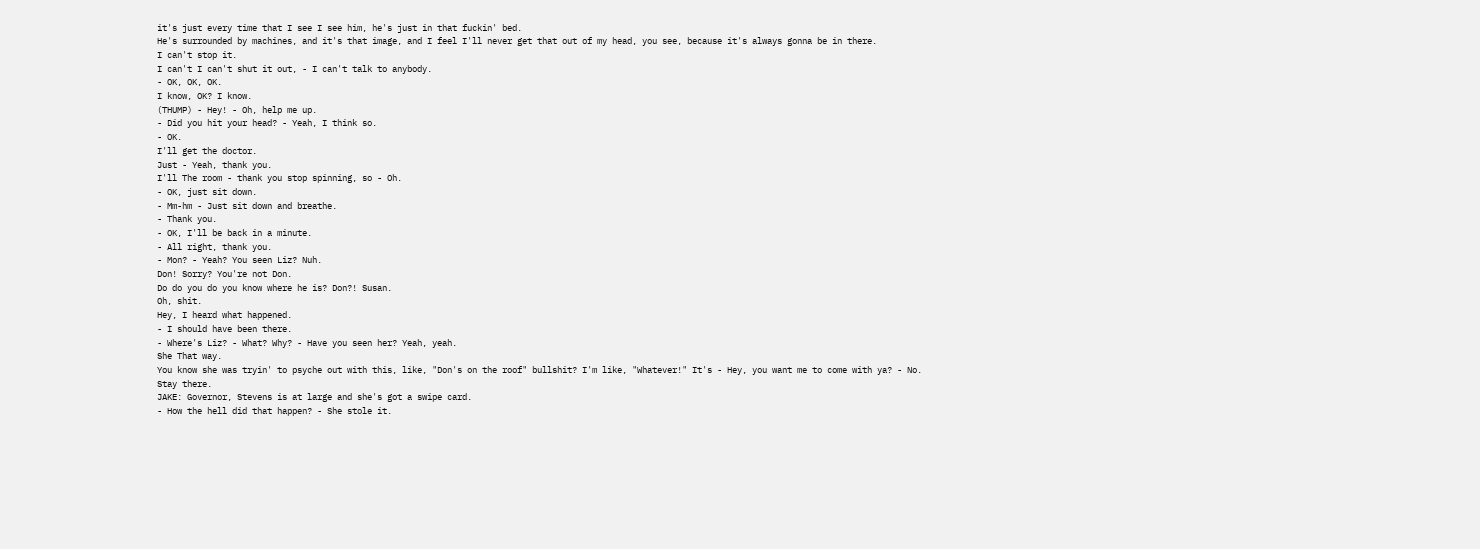it's just every time that I see I see him, he's just in that fuckin' bed.
He's surrounded by machines, and it's that image, and I feel I'll never get that out of my head, you see, because it's always gonna be in there.
I can't stop it.
I can't I can't shut it out, - I can't talk to anybody.
- OK, OK, OK.
I know, OK? I know.
(THUMP) - Hey! - Oh, help me up.
- Did you hit your head? - Yeah, I think so.
- OK.
I'll get the doctor.
Just - Yeah, thank you.
I'll The room - thank you stop spinning, so - Oh.
- OK, just sit down.
- Mm-hm - Just sit down and breathe.
- Thank you.
- OK, I'll be back in a minute.
- All right, thank you.
- Mon? - Yeah? You seen Liz? Nuh.
Don! Sorry? You're not Don.
Do do you do you know where he is? Don?! Susan.
Oh, shit.
Hey, I heard what happened.
- I should have been there.
- Where's Liz? - What? Why? - Have you seen her? Yeah, yeah.
She That way.
You know she was tryin' to psyche out with this, like, "Don's on the roof" bullshit? I'm like, "Whatever!" It's - Hey, you want me to come with ya? - No.
Stay there.
JAKE: Governor, Stevens is at large and she's got a swipe card.
- How the hell did that happen? - She stole it.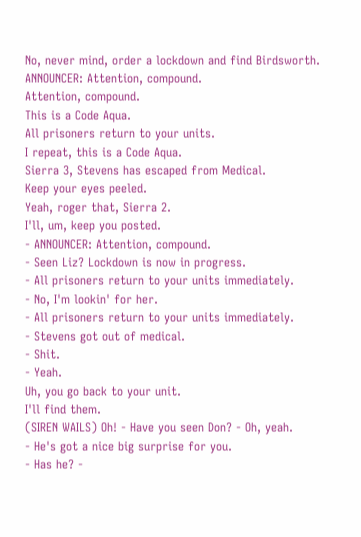No, never mind, order a lockdown and find Birdsworth.
ANNOUNCER: Attention, compound.
Attention, compound.
This is a Code Aqua.
All prisoners return to your units.
I repeat, this is a Code Aqua.
Sierra 3, Stevens has escaped from Medical.
Keep your eyes peeled.
Yeah, roger that, Sierra 2.
I'll, um, keep you posted.
- ANNOUNCER: Attention, compound.
- Seen Liz? Lockdown is now in progress.
- All prisoners return to your units immediately.
- No, I'm lookin' for her.
- All prisoners return to your units immediately.
- Stevens got out of medical.
- Shit.
- Yeah.
Uh, you go back to your unit.
I'll find them.
(SIREN WAILS) Oh! - Have you seen Don? - Oh, yeah.
- He's got a nice big surprise for you.
- Has he? -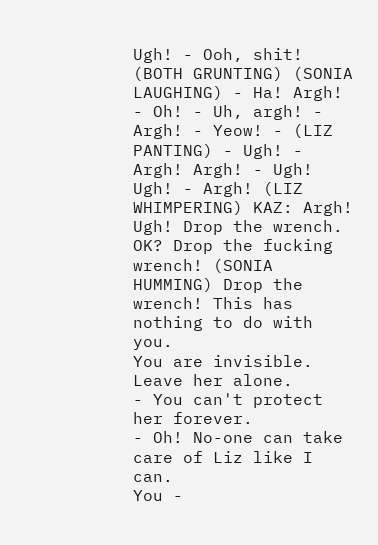Ugh! - Ooh, shit! (BOTH GRUNTING) (SONIA LAUGHING) - Ha! Argh! - Oh! - Uh, argh! - Argh! - Yeow! - (LIZ PANTING) - Ugh! - Argh! Argh! - Ugh! Ugh! - Argh! (LIZ WHIMPERING) KAZ: Argh! Ugh! Drop the wrench.
OK? Drop the fucking wrench! (SONIA HUMMING) Drop the wrench! This has nothing to do with you.
You are invisible.
Leave her alone.
- You can't protect her forever.
- Oh! No-one can take care of Liz like I can.
You -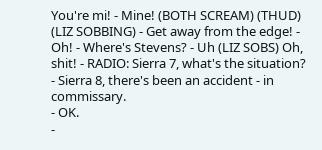You're mi! - Mine! (BOTH SCREAM) (THUD) (LIZ SOBBING) - Get away from the edge! - Oh! - Where's Stevens? - Uh (LIZ SOBS) Oh, shit! - RADIO: Sierra 7, what's the situation? - Sierra 8, there's been an accident - in commissary.
- OK.
-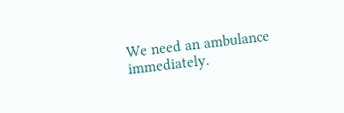We need an ambulance immediately.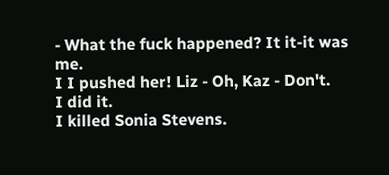- What the fuck happened? It it-it was me.
I I pushed her! Liz - Oh, Kaz - Don't.
I did it.
I killed Sonia Stevens.